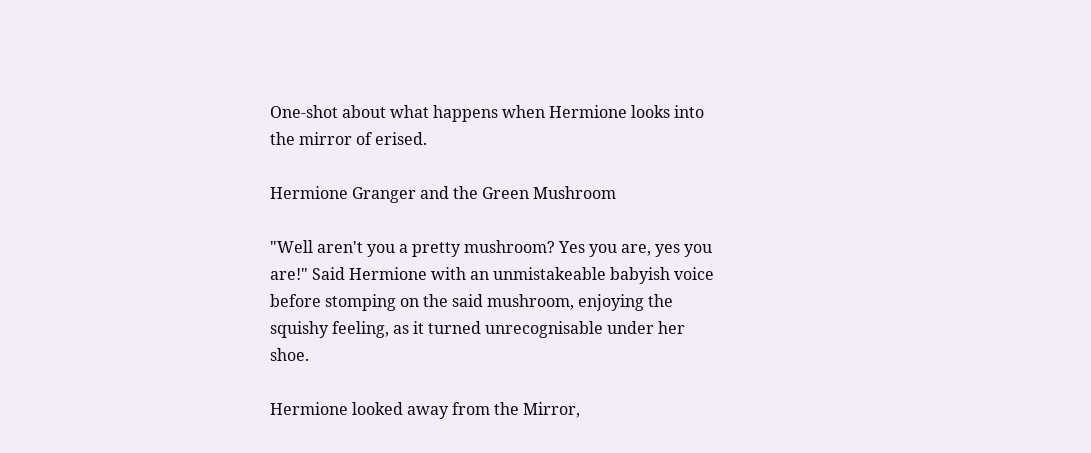One-shot about what happens when Hermione looks into the mirror of erised.

Hermione Granger and the Green Mushroom

"Well aren't you a pretty mushroom? Yes you are, yes you are!" Said Hermione with an unmistakeable babyish voice before stomping on the said mushroom, enjoying the squishy feeling, as it turned unrecognisable under her shoe.

Hermione looked away from the Mirror,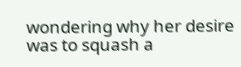wondering why her desire was to squash a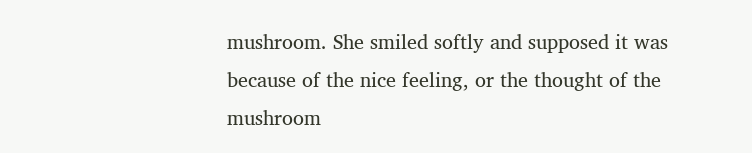mushroom. She smiled softly and supposed it was because of the nice feeling, or the thought of the mushroom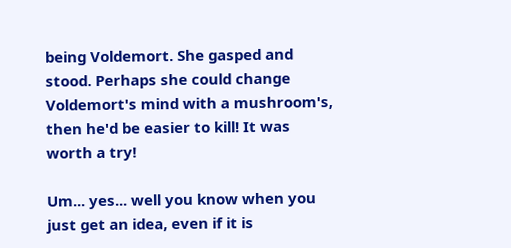being Voldemort. She gasped and stood. Perhaps she could change Voldemort's mind with a mushroom's, then he'd be easier to kill! It was worth a try!

Um... yes... well you know when you just get an idea, even if it is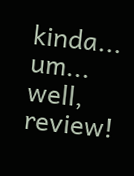kinda... um... well, review!